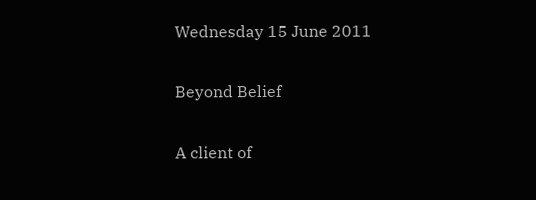Wednesday 15 June 2011

Beyond Belief

A client of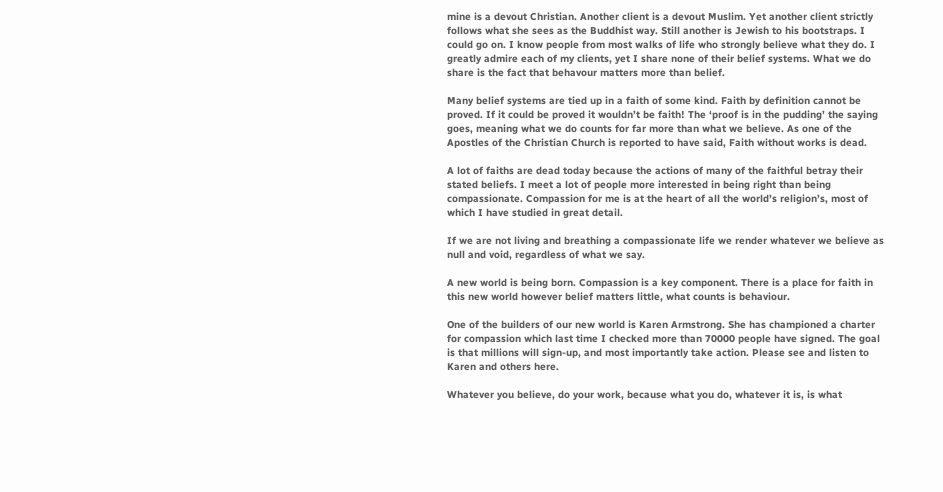mine is a devout Christian. Another client is a devout Muslim. Yet another client strictly follows what she sees as the Buddhist way. Still another is Jewish to his bootstraps. I could go on. I know people from most walks of life who strongly believe what they do. I greatly admire each of my clients, yet I share none of their belief systems. What we do share is the fact that behavour matters more than belief.

Many belief systems are tied up in a faith of some kind. Faith by definition cannot be proved. If it could be proved it wouldn’t be faith! The ‘proof is in the pudding’ the saying goes, meaning what we do counts for far more than what we believe. As one of the Apostles of the Christian Church is reported to have said, Faith without works is dead.

A lot of faiths are dead today because the actions of many of the faithful betray their stated beliefs. I meet a lot of people more interested in being right than being compassionate. Compassion for me is at the heart of all the world’s religion’s, most of which I have studied in great detail.

If we are not living and breathing a compassionate life we render whatever we believe as null and void, regardless of what we say.

A new world is being born. Compassion is a key component. There is a place for faith in this new world however belief matters little, what counts is behaviour.

One of the builders of our new world is Karen Armstrong. She has championed a charter for compassion which last time I checked more than 70000 people have signed. The goal is that millions will sign-up, and most importantly take action. Please see and listen to Karen and others here.

Whatever you believe, do your work, because what you do, whatever it is, is what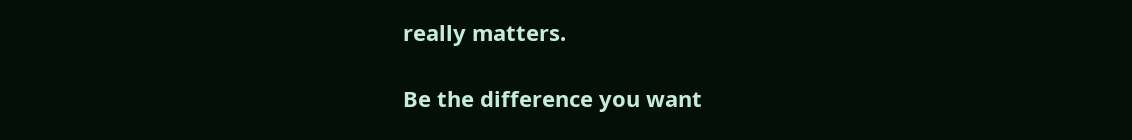really matters.

Be the difference you want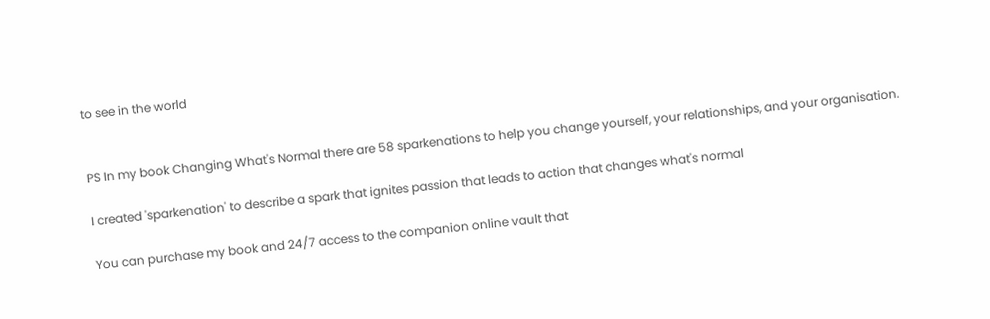to see in the world


PS In my book Changing What's Normal there are 58 sparkenations to help you change yourself, your relationships, and your organisation.

I created 'sparkenation' to describe a spark that ignites passion that leads to action that changes what's normal

You can purchase my book and 24/7 access to the companion online vault that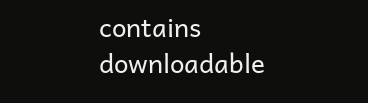contains downloadable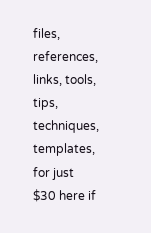files, references, links, tools, tips, techniques, templates, for just $30 here if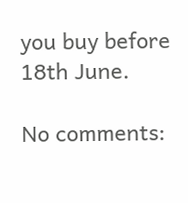you buy before 18th June.

No comments: